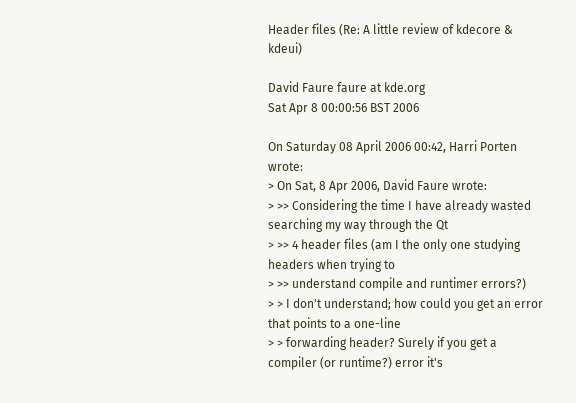Header files (Re: A little review of kdecore & kdeui)

David Faure faure at kde.org
Sat Apr 8 00:00:56 BST 2006

On Saturday 08 April 2006 00:42, Harri Porten wrote:
> On Sat, 8 Apr 2006, David Faure wrote:
> >> Considering the time I have already wasted searching my way through the Qt
> >> 4 header files (am I the only one studying headers when trying to
> >> understand compile and runtimer errors?)
> > I don't understand; how could you get an error that points to a one-line
> > forwarding header? Surely if you get a compiler (or runtime?) error it's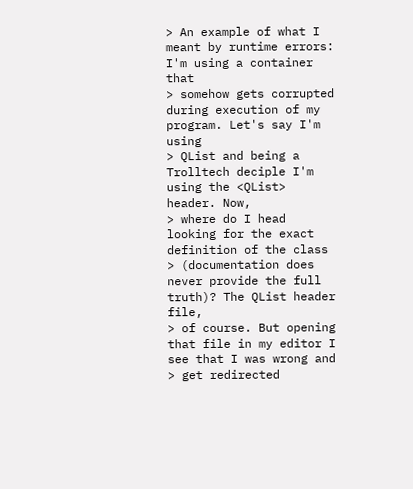> An example of what I meant by runtime errors: I'm using a container that
> somehow gets corrupted during execution of my program. Let's say I'm using
> QList and being a Trolltech deciple I'm using the <QList> header. Now,
> where do I head looking for the exact definition of the class
> (documentation does never provide the full truth)? The QList header file,
> of course. But opening that file in my editor I see that I was wrong and
> get redirected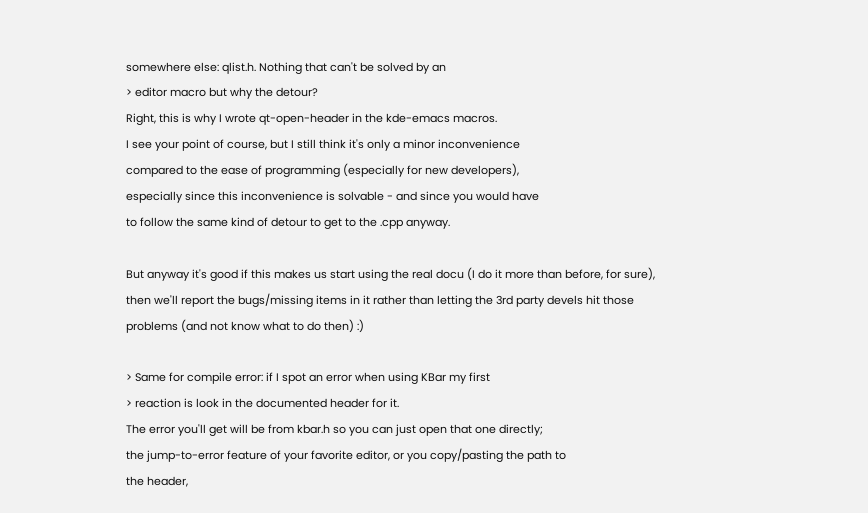somewhere else: qlist.h. Nothing that can't be solved by an
> editor macro but why the detour?
Right, this is why I wrote qt-open-header in the kde-emacs macros.
I see your point of course, but I still think it's only a minor inconvenience
compared to the ease of programming (especially for new developers),
especially since this inconvenience is solvable - and since you would have
to follow the same kind of detour to get to the .cpp anyway.

But anyway it's good if this makes us start using the real docu (I do it more than before, for sure),
then we'll report the bugs/missing items in it rather than letting the 3rd party devels hit those
problems (and not know what to do then) :)

> Same for compile error: if I spot an error when using KBar my first
> reaction is look in the documented header for it.
The error you'll get will be from kbar.h so you can just open that one directly;
the jump-to-error feature of your favorite editor, or you copy/pasting the path to
the header,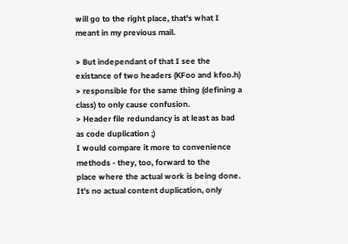will go to the right place, that's what I meant in my previous mail.

> But independant of that I see the existance of two headers (KFoo and kfoo.h)
> responsible for the same thing (defining a class) to only cause confusion.
> Header file redundancy is at least as bad as code duplication ;)
I would compare it more to convenience methods - they, too, forward to the
place where the actual work is being done. It's no actual content duplication, only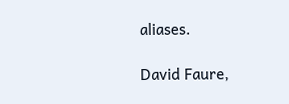aliases.

David Faure,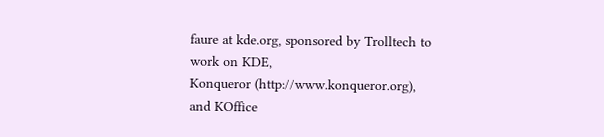faure at kde.org, sponsored by Trolltech to work on KDE,
Konqueror (http://www.konqueror.org), and KOffice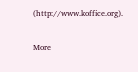(http://www.koffice.org).

More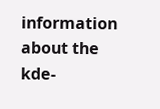information about the kde-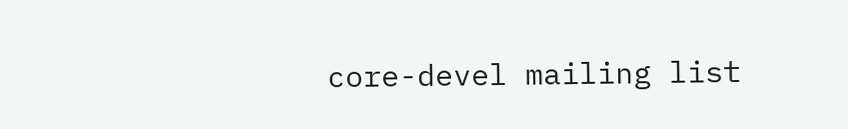core-devel mailing list